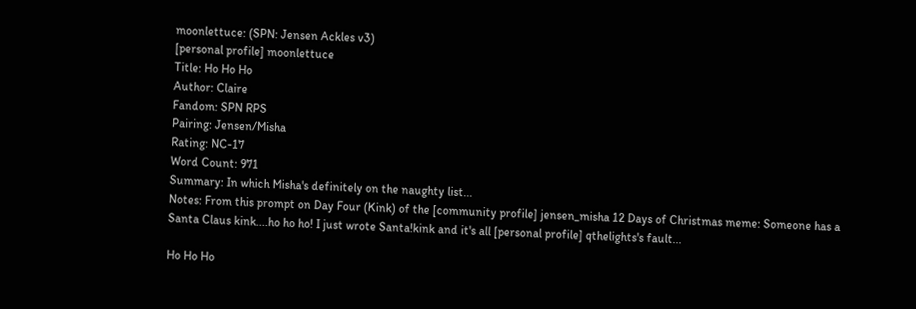moonlettuce: (SPN: Jensen Ackles v3)
[personal profile] moonlettuce
Title: Ho Ho Ho
Author: Claire
Fandom: SPN RPS
Pairing: Jensen/Misha
Rating: NC-17
Word Count: 971
Summary: In which Misha's definitely on the naughty list...
Notes: From this prompt on Day Four (Kink) of the [community profile] jensen_misha 12 Days of Christmas meme: Someone has a Santa Claus kink....ho ho ho! I just wrote Santa!kink and it's all [personal profile] qthelights's fault...

Ho Ho Ho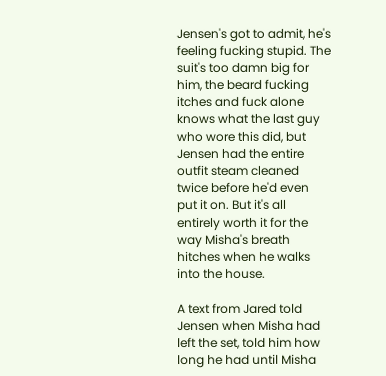Jensen's got to admit, he's feeling fucking stupid. The suit's too damn big for him, the beard fucking itches and fuck alone knows what the last guy who wore this did, but Jensen had the entire outfit steam cleaned twice before he'd even put it on. But it's all entirely worth it for the way Misha's breath hitches when he walks into the house.

A text from Jared told Jensen when Misha had left the set, told him how long he had until Misha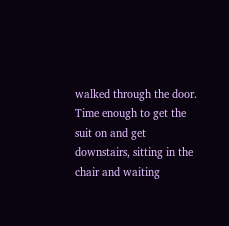walked through the door. Time enough to get the suit on and get downstairs, sitting in the chair and waiting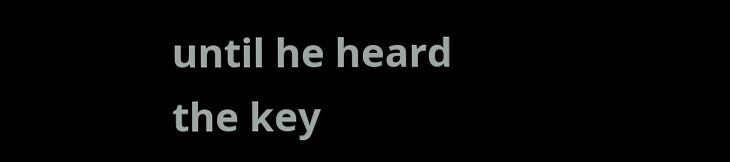until he heard the key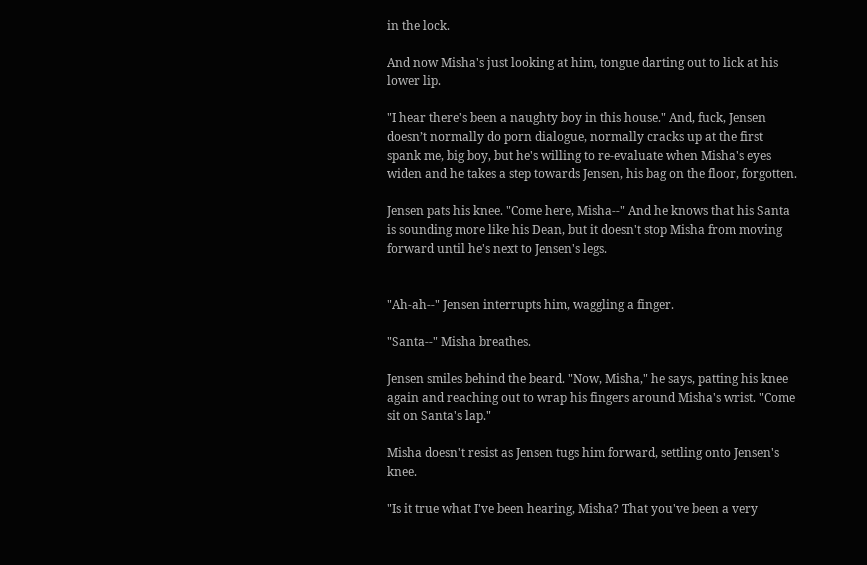in the lock.

And now Misha's just looking at him, tongue darting out to lick at his lower lip.

"I hear there's been a naughty boy in this house." And, fuck, Jensen doesn’t normally do porn dialogue, normally cracks up at the first spank me, big boy, but he's willing to re-evaluate when Misha's eyes widen and he takes a step towards Jensen, his bag on the floor, forgotten.

Jensen pats his knee. "Come here, Misha--" And he knows that his Santa is sounding more like his Dean, but it doesn't stop Misha from moving forward until he's next to Jensen's legs.


"Ah-ah--" Jensen interrupts him, waggling a finger.

"Santa--" Misha breathes.

Jensen smiles behind the beard. "Now, Misha," he says, patting his knee again and reaching out to wrap his fingers around Misha's wrist. "Come sit on Santa's lap."

Misha doesn't resist as Jensen tugs him forward, settling onto Jensen's knee.

"Is it true what I've been hearing, Misha? That you've been a very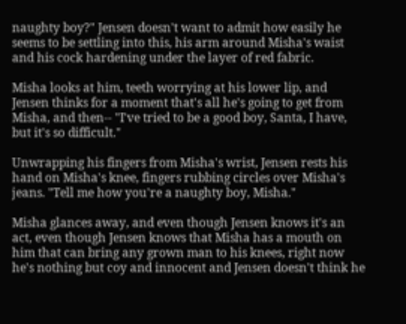naughty boy?" Jensen doesn't want to admit how easily he seems to be settling into this, his arm around Misha's waist and his cock hardening under the layer of red fabric.

Misha looks at him, teeth worrying at his lower lip, and Jensen thinks for a moment that's all he's going to get from Misha, and then-- "I've tried to be a good boy, Santa, I have, but it's so difficult."

Unwrapping his fingers from Misha's wrist, Jensen rests his hand on Misha's knee, fingers rubbing circles over Misha's jeans. "Tell me how you're a naughty boy, Misha."

Misha glances away, and even though Jensen knows it's an act, even though Jensen knows that Misha has a mouth on him that can bring any grown man to his knees, right now he's nothing but coy and innocent and Jensen doesn't think he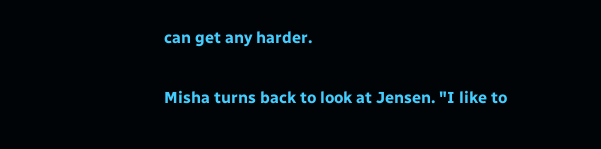can get any harder.

Misha turns back to look at Jensen. "I like to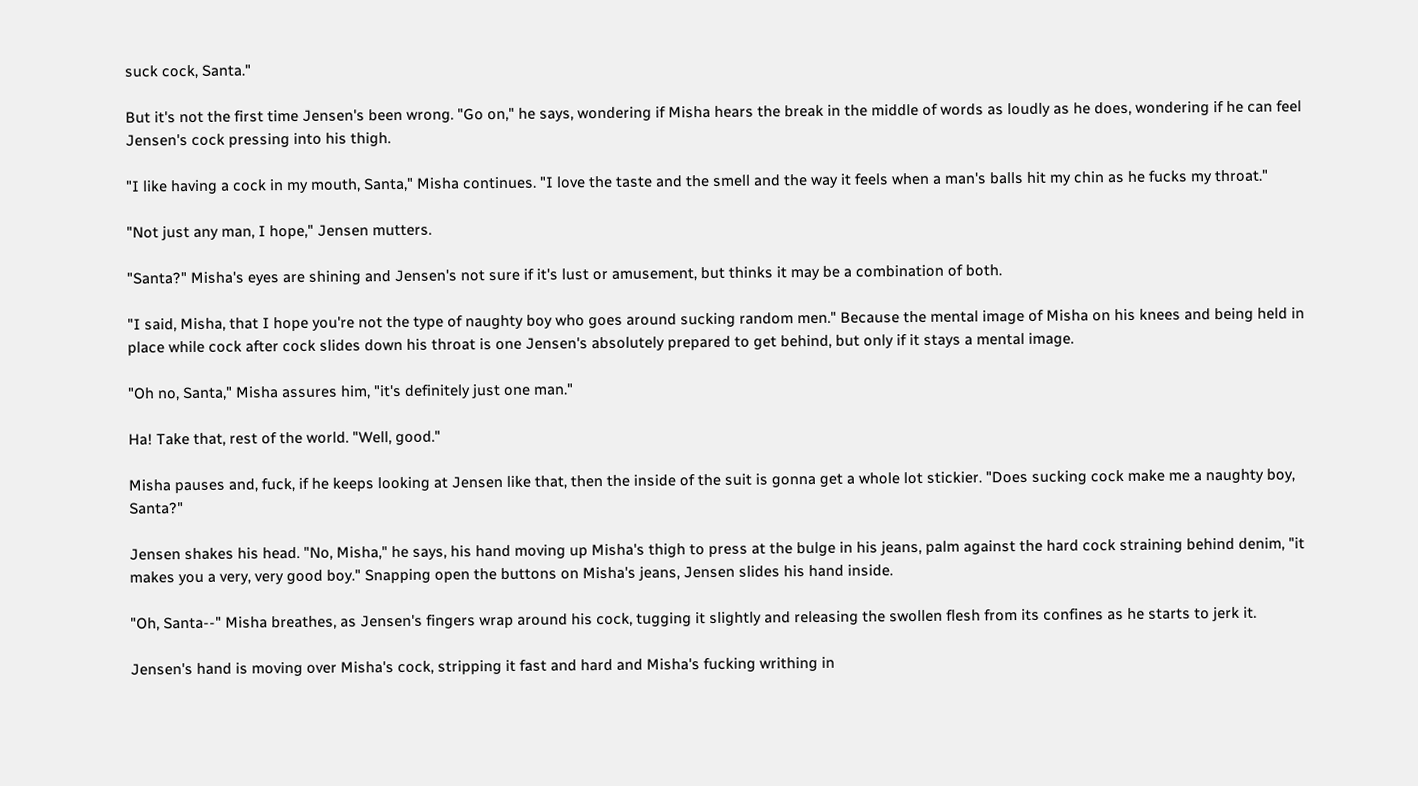suck cock, Santa."

But it's not the first time Jensen's been wrong. "Go on," he says, wondering if Misha hears the break in the middle of words as loudly as he does, wondering if he can feel Jensen's cock pressing into his thigh.

"I like having a cock in my mouth, Santa," Misha continues. "I love the taste and the smell and the way it feels when a man's balls hit my chin as he fucks my throat."

"Not just any man, I hope," Jensen mutters.

"Santa?" Misha's eyes are shining and Jensen's not sure if it's lust or amusement, but thinks it may be a combination of both.

"I said, Misha, that I hope you're not the type of naughty boy who goes around sucking random men." Because the mental image of Misha on his knees and being held in place while cock after cock slides down his throat is one Jensen's absolutely prepared to get behind, but only if it stays a mental image.

"Oh no, Santa," Misha assures him, "it's definitely just one man."

Ha! Take that, rest of the world. "Well, good."

Misha pauses and, fuck, if he keeps looking at Jensen like that, then the inside of the suit is gonna get a whole lot stickier. "Does sucking cock make me a naughty boy, Santa?"

Jensen shakes his head. "No, Misha," he says, his hand moving up Misha's thigh to press at the bulge in his jeans, palm against the hard cock straining behind denim, "it makes you a very, very good boy." Snapping open the buttons on Misha's jeans, Jensen slides his hand inside.

"Oh, Santa--" Misha breathes, as Jensen's fingers wrap around his cock, tugging it slightly and releasing the swollen flesh from its confines as he starts to jerk it.

Jensen's hand is moving over Misha's cock, stripping it fast and hard and Misha's fucking writhing in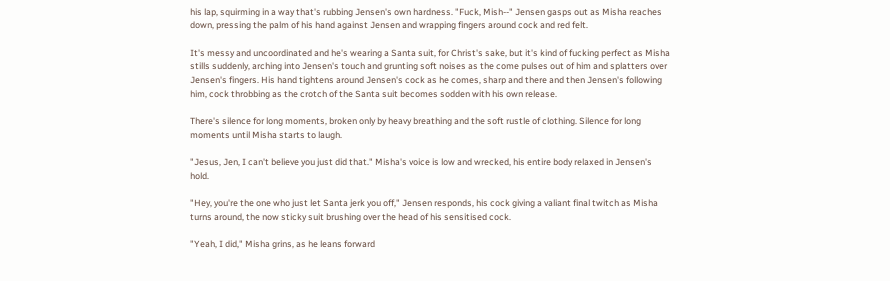his lap, squirming in a way that's rubbing Jensen's own hardness. "Fuck, Mish--" Jensen gasps out as Misha reaches down, pressing the palm of his hand against Jensen and wrapping fingers around cock and red felt.

It's messy and uncoordinated and he's wearing a Santa suit, for Christ's sake, but it's kind of fucking perfect as Misha stills suddenly, arching into Jensen's touch and grunting soft noises as the come pulses out of him and splatters over Jensen's fingers. His hand tightens around Jensen's cock as he comes, sharp and there and then Jensen's following him, cock throbbing as the crotch of the Santa suit becomes sodden with his own release.

There's silence for long moments, broken only by heavy breathing and the soft rustle of clothing. Silence for long moments until Misha starts to laugh.

"Jesus, Jen, I can't believe you just did that." Misha's voice is low and wrecked, his entire body relaxed in Jensen's hold.

"Hey, you're the one who just let Santa jerk you off," Jensen responds, his cock giving a valiant final twitch as Misha turns around, the now sticky suit brushing over the head of his sensitised cock.

"Yeah, I did," Misha grins, as he leans forward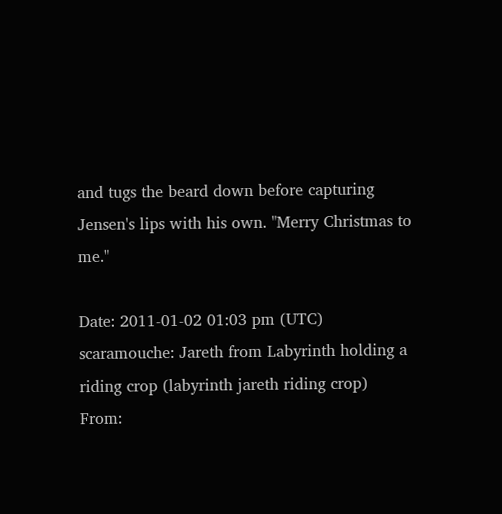and tugs the beard down before capturing Jensen's lips with his own. "Merry Christmas to me."

Date: 2011-01-02 01:03 pm (UTC)
scaramouche: Jareth from Labyrinth holding a riding crop (labyrinth jareth riding crop)
From: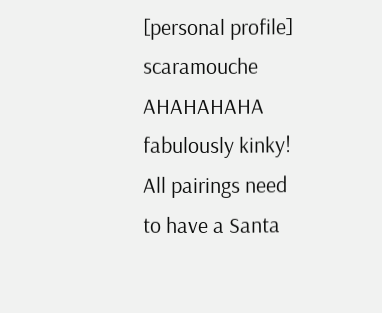[personal profile] scaramouche
AHAHAHAHA fabulously kinky! All pairings need to have a Santa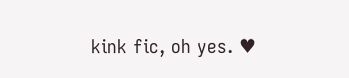kink fic, oh yes. ♥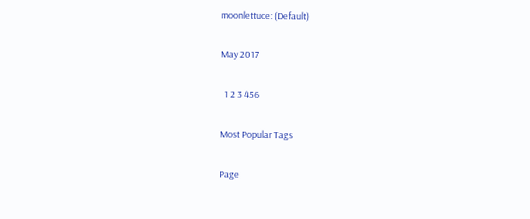moonlettuce: (Default)

May 2017

  1 2 3 456

Most Popular Tags

Page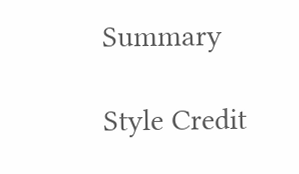Summary

Style Credit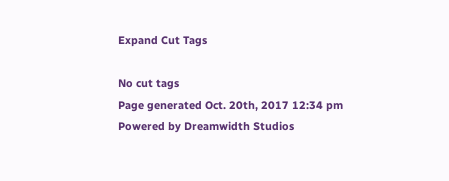Expand Cut Tags

No cut tags
Page generated Oct. 20th, 2017 12:34 pm
Powered by Dreamwidth Studios